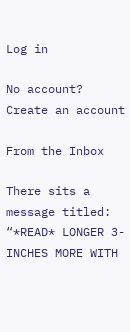Log in

No account? Create an account

From the Inbox

There sits a message titled: “*READ* LONGER 3-INCHES MORE WITH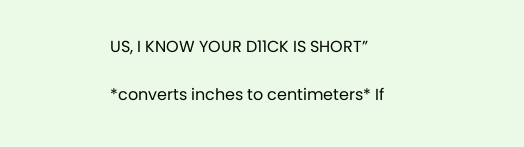US, I KNOW YOUR D11CK IS SHORT”

*converts inches to centimeters* If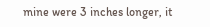mine were 3 inches longer, it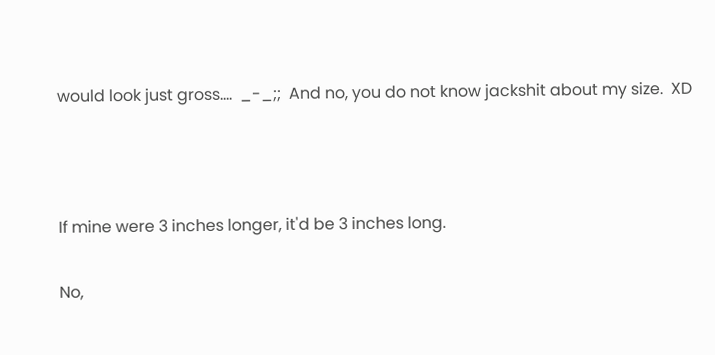would look just gross….  _-_;;  And no, you do not know jackshit about my size.  XD



If mine were 3 inches longer, it'd be 3 inches long.

No,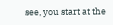see, you start at the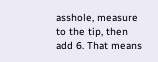asshole, measure to the tip, then add 6. That means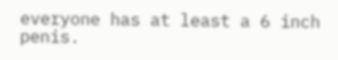everyone has at least a 6 inch penis.